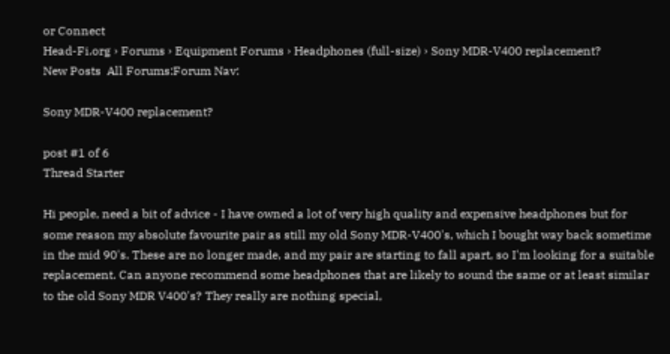or Connect
Head-Fi.org › Forums › Equipment Forums › Headphones (full-size) › Sony MDR-V400 replacement?
New Posts  All Forums:Forum Nav:

Sony MDR-V400 replacement?

post #1 of 6
Thread Starter

Hi people, need a bit of advice - I have owned a lot of very high quality and expensive headphones but for some reason my absolute favourite pair as still my old Sony MDR-V400's, which I bought way back sometime in the mid 90's. These are no longer made, and my pair are starting to fall apart, so I'm looking for a suitable replacement. Can anyone recommend some headphones that are likely to sound the same or at least similar to the old Sony MDR V400's? They really are nothing special,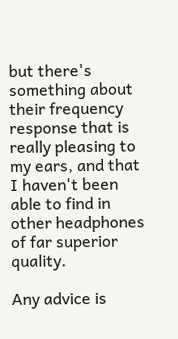but there's something about their frequency response that is really pleasing to my ears, and that I haven't been able to find in other headphones of far superior quality.

Any advice is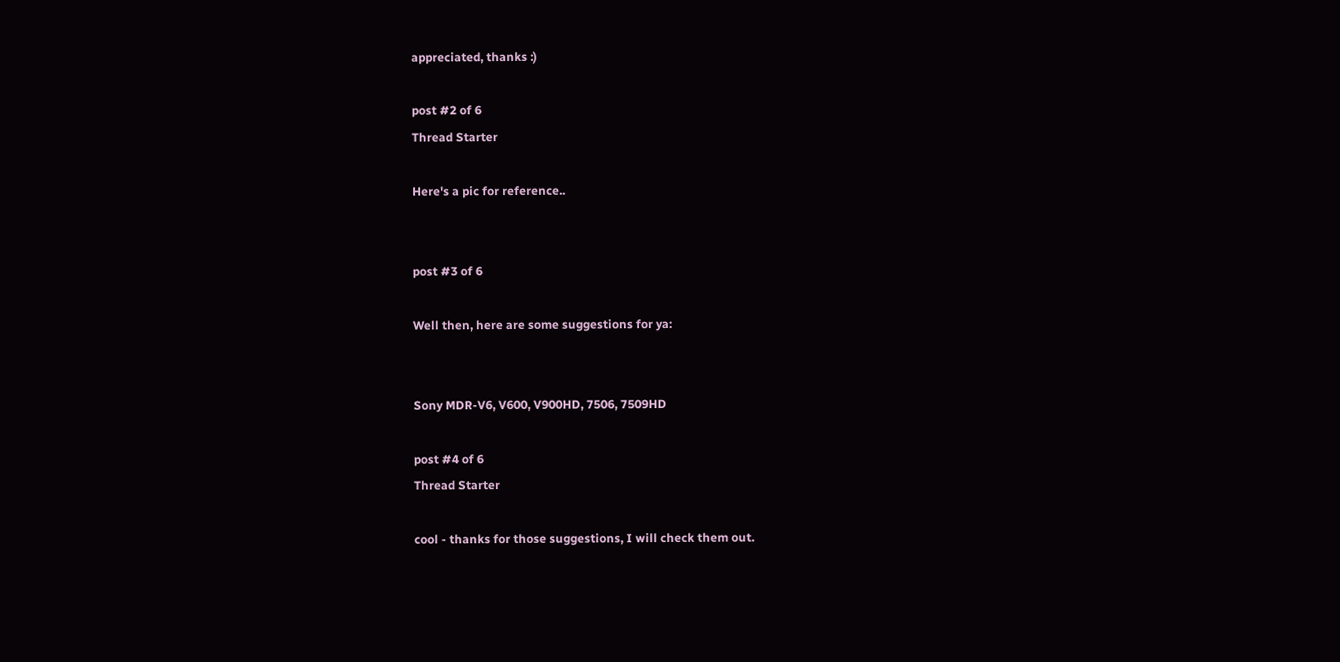appreciated, thanks :)

post #2 of 6
Thread Starter

Here's a pic for reference..


post #3 of 6

Well then, here are some suggestions for ya:


Sony MDR-V6, V600, V900HD, 7506, 7509HD

post #4 of 6
Thread Starter

cool - thanks for those suggestions, I will check them out.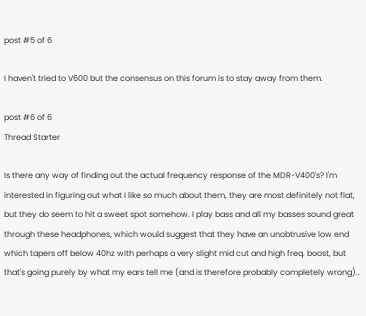post #5 of 6

I haven't tried to V600 but the consensus on this forum is to stay away from them.

post #6 of 6
Thread Starter

Is there any way of finding out the actual frequency response of the MDR-V400's? I'm interested in figuring out what I like so much about them, they are most definitely not flat, but they do seem to hit a sweet spot somehow. I play bass and all my basses sound great through these headphones, which would suggest that they have an unobtrusive low end which tapers off below 40hz with perhaps a very slight mid cut and high freq. boost, but that's going purely by what my ears tell me (and is therefore probably completely wrong)..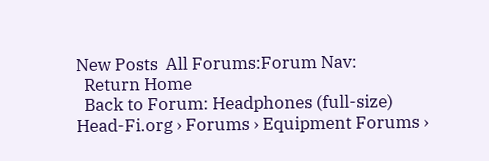New Posts  All Forums:Forum Nav:
  Return Home
  Back to Forum: Headphones (full-size)
Head-Fi.org › Forums › Equipment Forums ›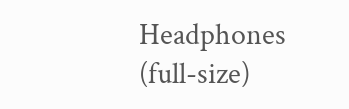Headphones (full-size)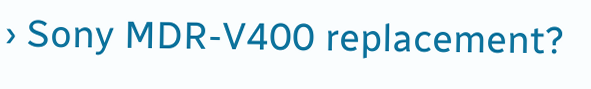› Sony MDR-V400 replacement?